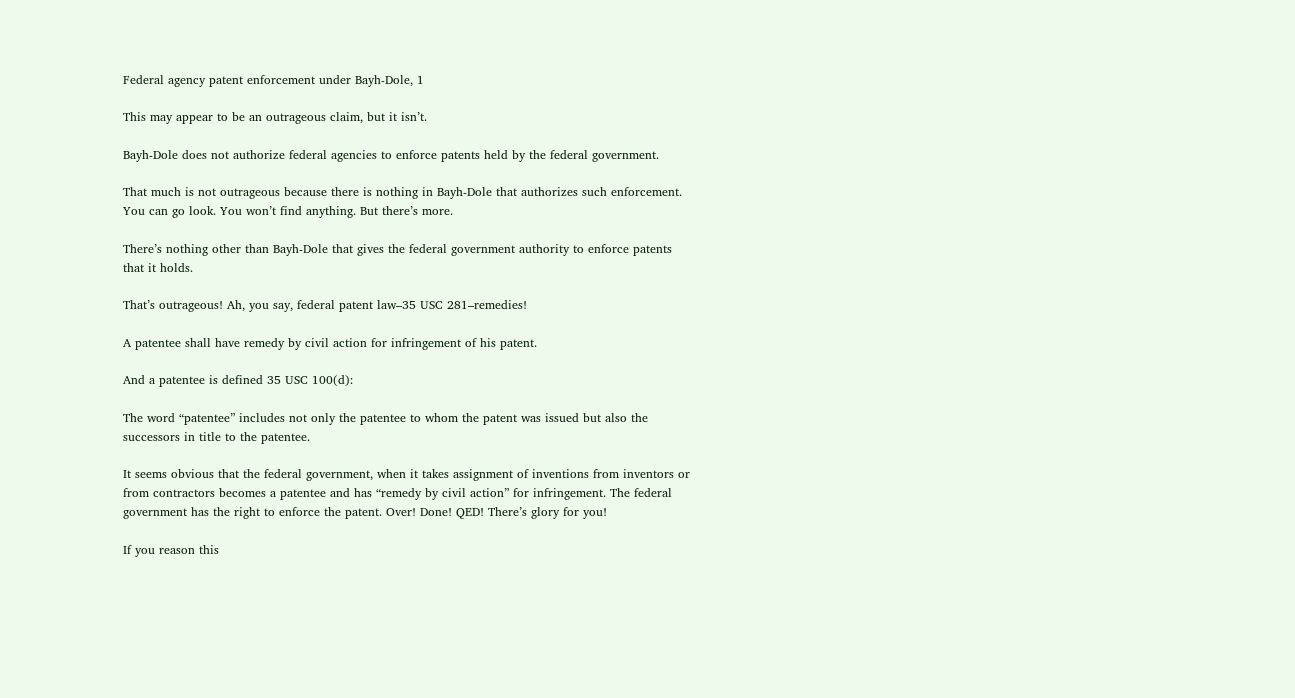Federal agency patent enforcement under Bayh-Dole, 1

This may appear to be an outrageous claim, but it isn’t.

Bayh-Dole does not authorize federal agencies to enforce patents held by the federal government.

That much is not outrageous because there is nothing in Bayh-Dole that authorizes such enforcement. You can go look. You won’t find anything. But there’s more.

There’s nothing other than Bayh-Dole that gives the federal government authority to enforce patents that it holds.

That’s outrageous! Ah, you say, federal patent law–35 USC 281–remedies!

A patentee shall have remedy by civil action for infringement of his patent.

And a patentee is defined 35 USC 100(d):

The word “patentee” includes not only the patentee to whom the patent was issued but also the successors in title to the patentee.

It seems obvious that the federal government, when it takes assignment of inventions from inventors or from contractors becomes a patentee and has “remedy by civil action” for infringement. The federal government has the right to enforce the patent. Over! Done! QED! There’s glory for you!

If you reason this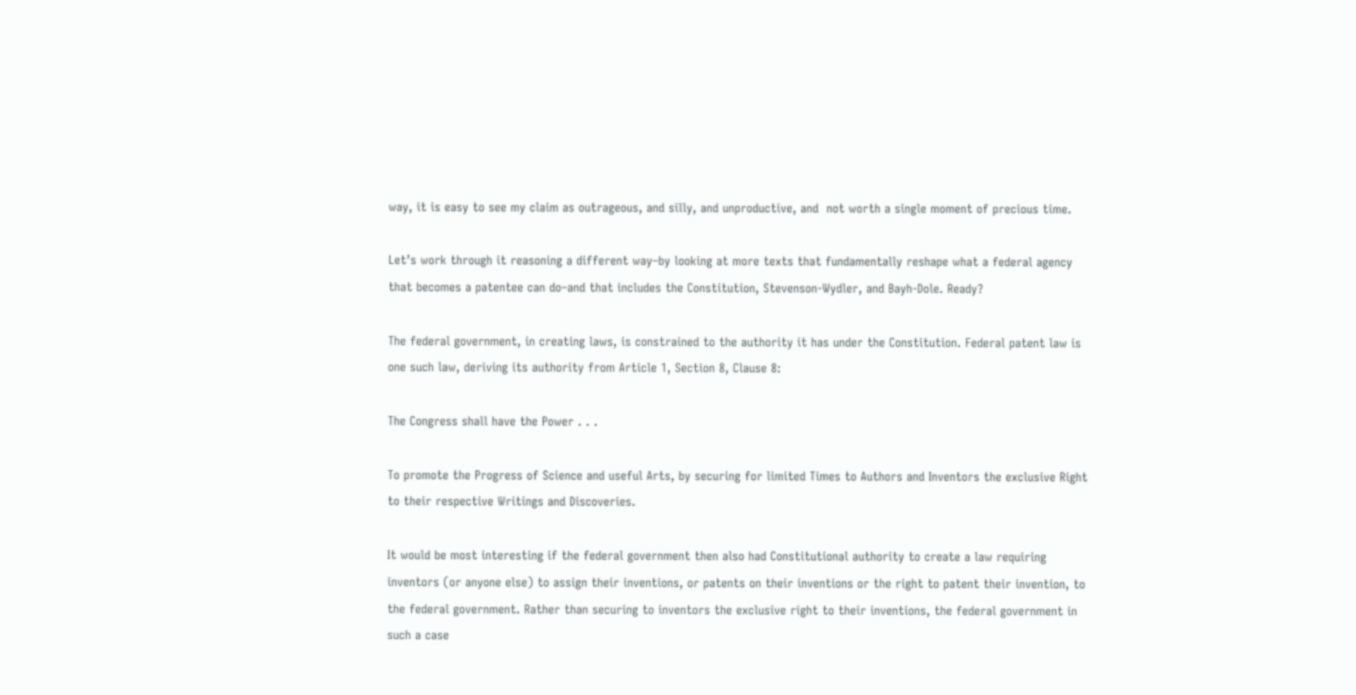way, it is easy to see my claim as outrageous, and silly, and unproductive, and  not worth a single moment of precious time.

Let’s work through it reasoning a different way–by looking at more texts that fundamentally reshape what a federal agency that becomes a patentee can do–and that includes the Constitution, Stevenson-Wydler, and Bayh-Dole. Ready?

The federal government, in creating laws, is constrained to the authority it has under the Constitution. Federal patent law is one such law, deriving its authority from Article 1, Section 8, Clause 8:

The Congress shall have the Power . . .

To promote the Progress of Science and useful Arts, by securing for limited Times to Authors and Inventors the exclusive Right to their respective Writings and Discoveries.

It would be most interesting if the federal government then also had Constitutional authority to create a law requiring inventors (or anyone else) to assign their inventions, or patents on their inventions or the right to patent their invention, to the federal government. Rather than securing to inventors the exclusive right to their inventions, the federal government in such a case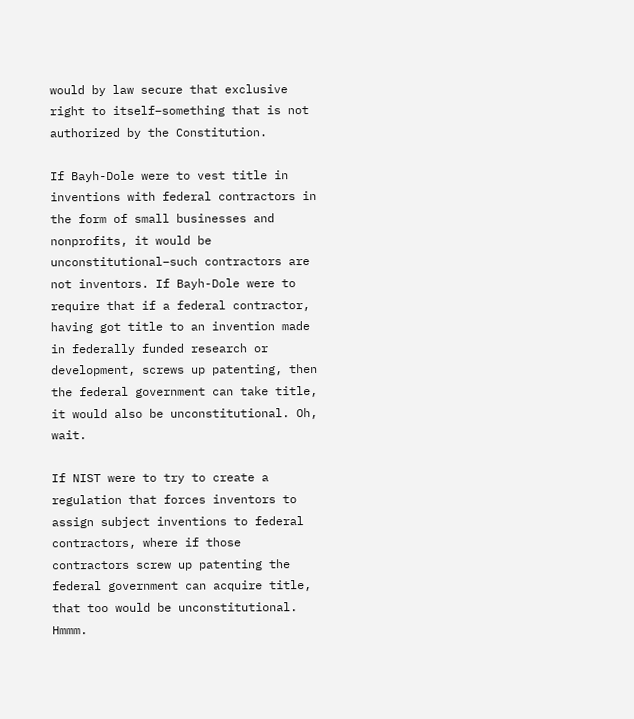would by law secure that exclusive right to itself–something that is not authorized by the Constitution.

If Bayh-Dole were to vest title in inventions with federal contractors in the form of small businesses and nonprofits, it would be unconstitutional–such contractors are not inventors. If Bayh-Dole were to require that if a federal contractor, having got title to an invention made in federally funded research or development, screws up patenting, then the federal government can take title, it would also be unconstitutional. Oh, wait.

If NIST were to try to create a regulation that forces inventors to assign subject inventions to federal contractors, where if those contractors screw up patenting the federal government can acquire title, that too would be unconstitutional. Hmmm.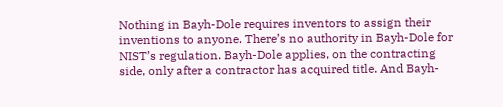Nothing in Bayh-Dole requires inventors to assign their inventions to anyone. There’s no authority in Bayh-Dole for NIST’s regulation. Bayh-Dole applies, on the contracting side, only after a contractor has acquired title. And Bayh-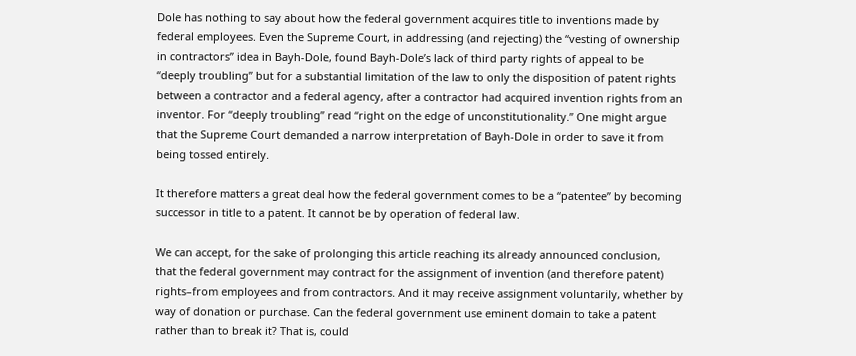Dole has nothing to say about how the federal government acquires title to inventions made by federal employees. Even the Supreme Court, in addressing (and rejecting) the “vesting of ownership in contractors” idea in Bayh-Dole, found Bayh-Dole’s lack of third party rights of appeal to be “deeply troubling” but for a substantial limitation of the law to only the disposition of patent rights between a contractor and a federal agency, after a contractor had acquired invention rights from an inventor. For “deeply troubling” read “right on the edge of unconstitutionality.” One might argue that the Supreme Court demanded a narrow interpretation of Bayh-Dole in order to save it from being tossed entirely.

It therefore matters a great deal how the federal government comes to be a “patentee” by becoming successor in title to a patent. It cannot be by operation of federal law.

We can accept, for the sake of prolonging this article reaching its already announced conclusion, that the federal government may contract for the assignment of invention (and therefore patent) rights–from employees and from contractors. And it may receive assignment voluntarily, whether by way of donation or purchase. Can the federal government use eminent domain to take a patent rather than to break it? That is, could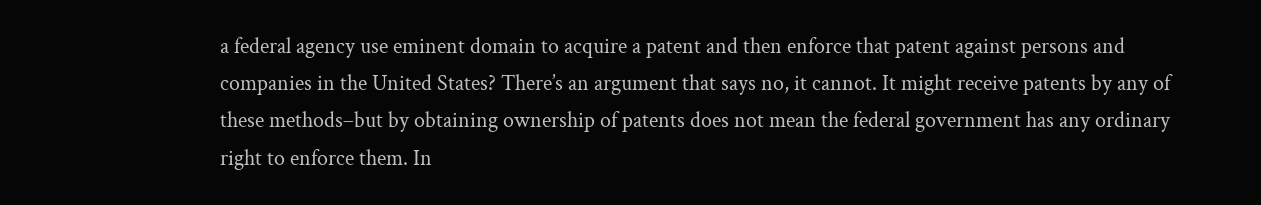a federal agency use eminent domain to acquire a patent and then enforce that patent against persons and companies in the United States? There’s an argument that says no, it cannot. It might receive patents by any of these methods–but by obtaining ownership of patents does not mean the federal government has any ordinary right to enforce them. In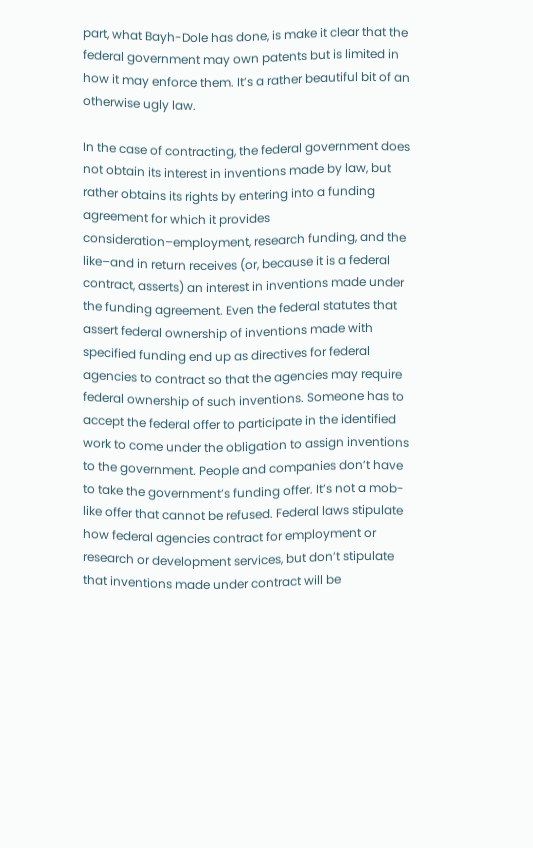part, what Bayh-Dole has done, is make it clear that the federal government may own patents but is limited in how it may enforce them. It’s a rather beautiful bit of an otherwise ugly law.

In the case of contracting, the federal government does not obtain its interest in inventions made by law, but rather obtains its rights by entering into a funding agreement for which it provides consideration–employment, research funding, and the like–and in return receives (or, because it is a federal contract, asserts) an interest in inventions made under the funding agreement. Even the federal statutes that assert federal ownership of inventions made with specified funding end up as directives for federal agencies to contract so that the agencies may require federal ownership of such inventions. Someone has to accept the federal offer to participate in the identified work to come under the obligation to assign inventions to the government. People and companies don’t have to take the government’s funding offer. It’s not a mob-like offer that cannot be refused. Federal laws stipulate how federal agencies contract for employment or research or development services, but don’t stipulate that inventions made under contract will be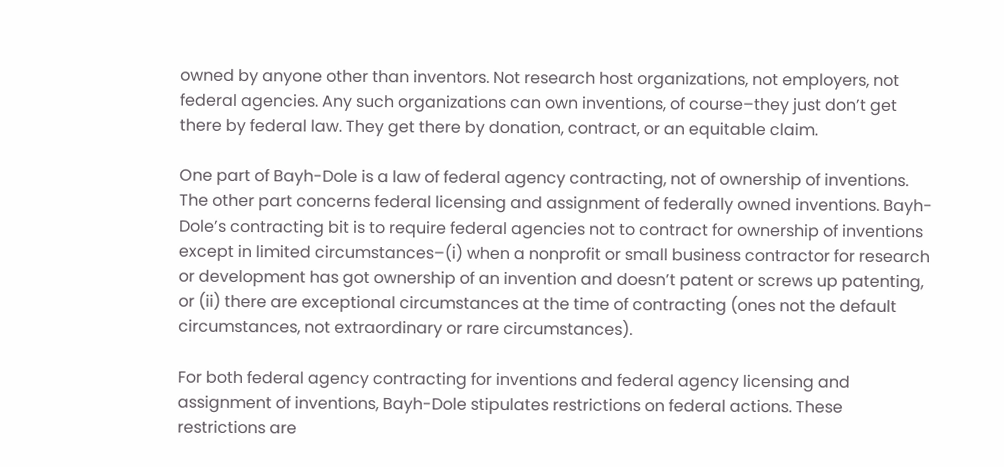owned by anyone other than inventors. Not research host organizations, not employers, not federal agencies. Any such organizations can own inventions, of course–they just don’t get there by federal law. They get there by donation, contract, or an equitable claim.

One part of Bayh-Dole is a law of federal agency contracting, not of ownership of inventions. The other part concerns federal licensing and assignment of federally owned inventions. Bayh-Dole’s contracting bit is to require federal agencies not to contract for ownership of inventions except in limited circumstances–(i) when a nonprofit or small business contractor for research or development has got ownership of an invention and doesn’t patent or screws up patenting, or (ii) there are exceptional circumstances at the time of contracting (ones not the default circumstances, not extraordinary or rare circumstances).

For both federal agency contracting for inventions and federal agency licensing and assignment of inventions, Bayh-Dole stipulates restrictions on federal actions. These restrictions are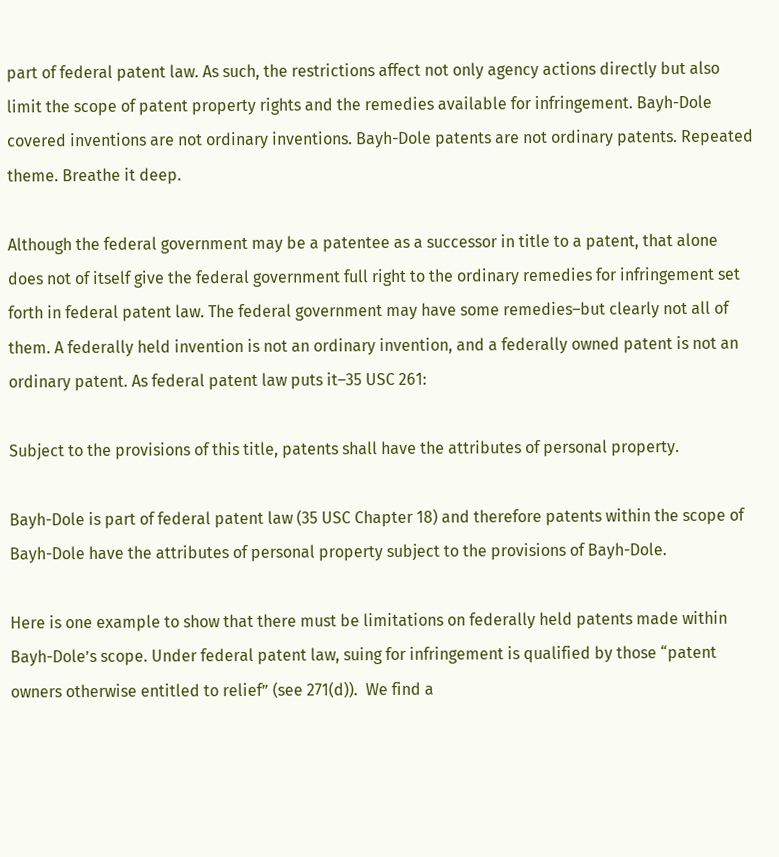part of federal patent law. As such, the restrictions affect not only agency actions directly but also limit the scope of patent property rights and the remedies available for infringement. Bayh-Dole covered inventions are not ordinary inventions. Bayh-Dole patents are not ordinary patents. Repeated theme. Breathe it deep.

Although the federal government may be a patentee as a successor in title to a patent, that alone does not of itself give the federal government full right to the ordinary remedies for infringement set forth in federal patent law. The federal government may have some remedies–but clearly not all of them. A federally held invention is not an ordinary invention, and a federally owned patent is not an ordinary patent. As federal patent law puts it–35 USC 261:

Subject to the provisions of this title, patents shall have the attributes of personal property.

Bayh-Dole is part of federal patent law (35 USC Chapter 18) and therefore patents within the scope of Bayh-Dole have the attributes of personal property subject to the provisions of Bayh-Dole.

Here is one example to show that there must be limitations on federally held patents made within Bayh-Dole’s scope. Under federal patent law, suing for infringement is qualified by those “patent owners otherwise entitled to relief” (see 271(d)).  We find a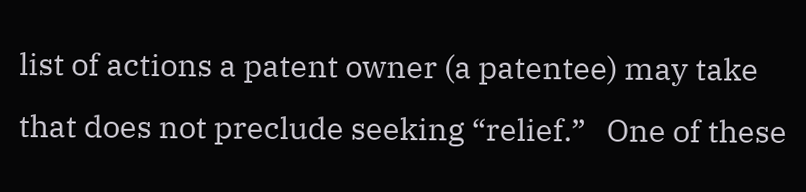list of actions a patent owner (a patentee) may take that does not preclude seeking “relief.”   One of these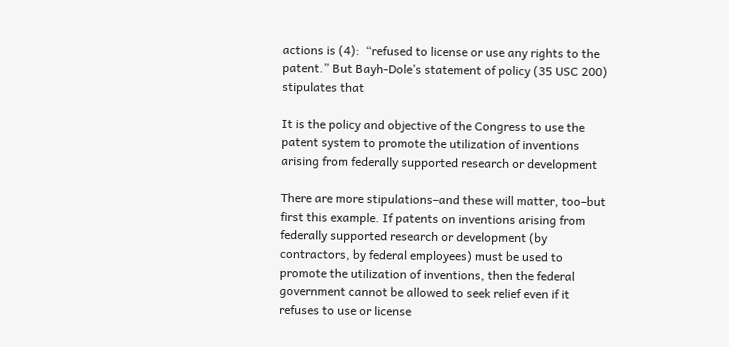actions is (4):  “refused to license or use any rights to the patent.” But Bayh-Dole’s statement of policy (35 USC 200) stipulates that

It is the policy and objective of the Congress to use the patent system to promote the utilization of inventions arising from federally supported research or development

There are more stipulations–and these will matter, too–but first this example. If patents on inventions arising from federally supported research or development (by contractors, by federal employees) must be used to promote the utilization of inventions, then the federal government cannot be allowed to seek relief even if it refuses to use or license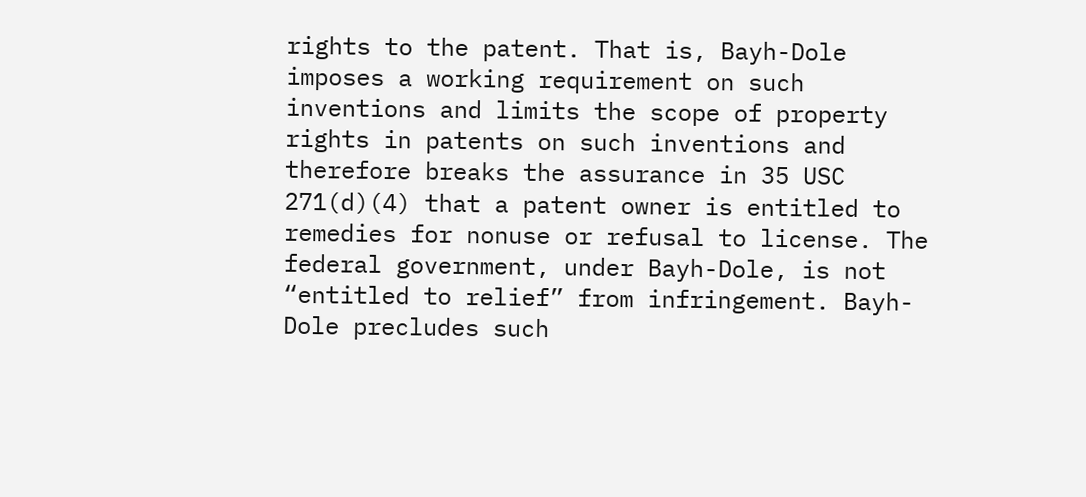rights to the patent. That is, Bayh-Dole imposes a working requirement on such inventions and limits the scope of property rights in patents on such inventions and therefore breaks the assurance in 35 USC 271(d)(4) that a patent owner is entitled to remedies for nonuse or refusal to license. The federal government, under Bayh-Dole, is not “entitled to relief” from infringement. Bayh-Dole precludes such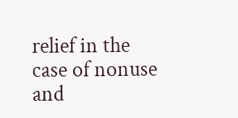relief in the case of nonuse and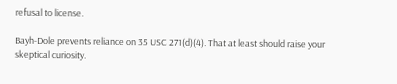refusal to license.

Bayh-Dole prevents reliance on 35 USC 271(d)(4). That at least should raise your skeptical curiosity.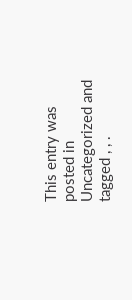This entry was posted in Uncategorized and tagged , , .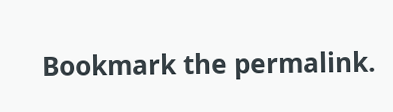Bookmark the permalink.